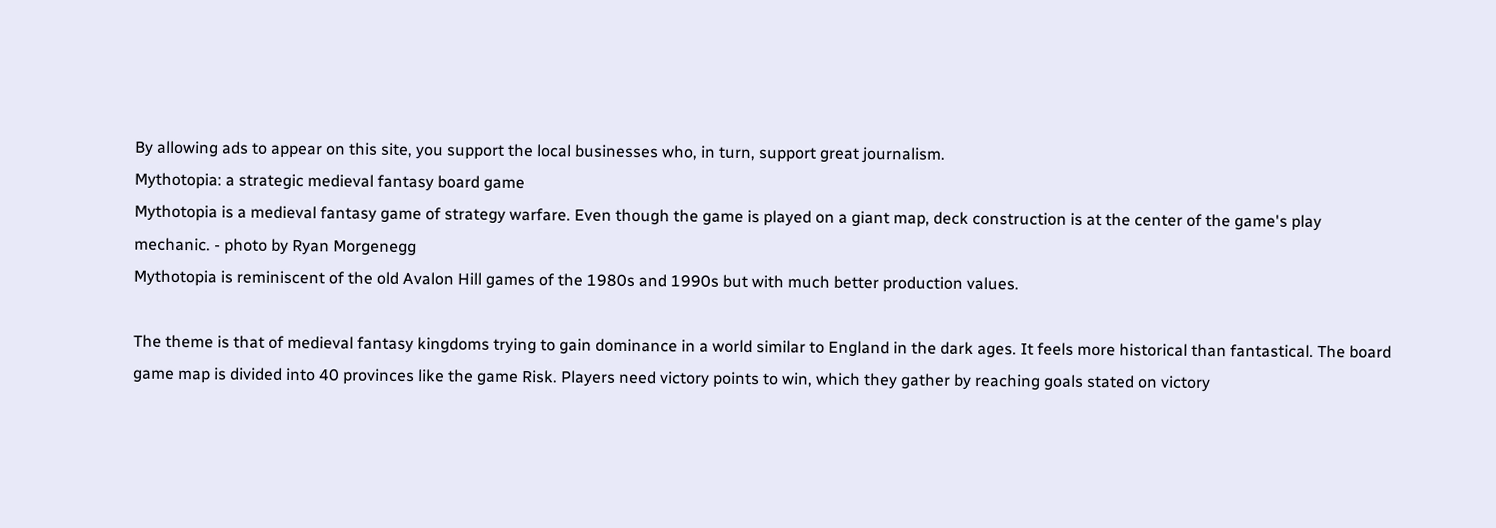By allowing ads to appear on this site, you support the local businesses who, in turn, support great journalism.
Mythotopia: a strategic medieval fantasy board game
Mythotopia is a medieval fantasy game of strategy warfare. Even though the game is played on a giant map, deck construction is at the center of the game's play mechanic. - photo by Ryan Morgenegg
Mythotopia is reminiscent of the old Avalon Hill games of the 1980s and 1990s but with much better production values.

The theme is that of medieval fantasy kingdoms trying to gain dominance in a world similar to England in the dark ages. It feels more historical than fantastical. The board game map is divided into 40 provinces like the game Risk. Players need victory points to win, which they gather by reaching goals stated on victory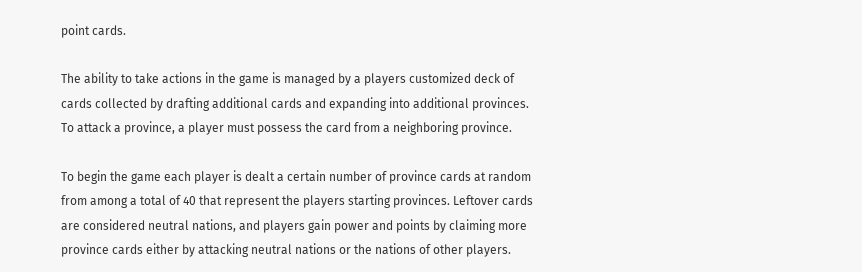point cards.

The ability to take actions in the game is managed by a players customized deck of cards collected by drafting additional cards and expanding into additional provinces. To attack a province, a player must possess the card from a neighboring province.

To begin the game each player is dealt a certain number of province cards at random from among a total of 40 that represent the players starting provinces. Leftover cards are considered neutral nations, and players gain power and points by claiming more province cards either by attacking neutral nations or the nations of other players.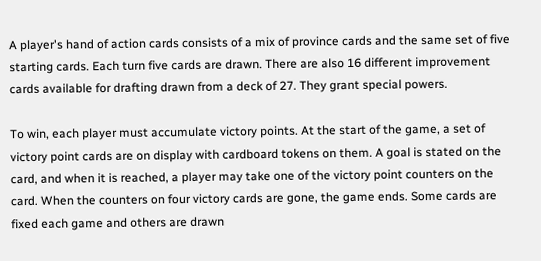A player's hand of action cards consists of a mix of province cards and the same set of five starting cards. Each turn five cards are drawn. There are also 16 different improvement cards available for drafting drawn from a deck of 27. They grant special powers.

To win, each player must accumulate victory points. At the start of the game, a set of victory point cards are on display with cardboard tokens on them. A goal is stated on the card, and when it is reached, a player may take one of the victory point counters on the card. When the counters on four victory cards are gone, the game ends. Some cards are fixed each game and others are drawn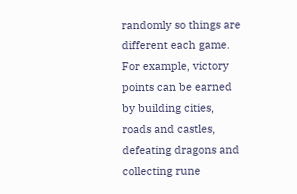randomly so things are different each game. For example, victory points can be earned by building cities, roads and castles, defeating dragons and collecting rune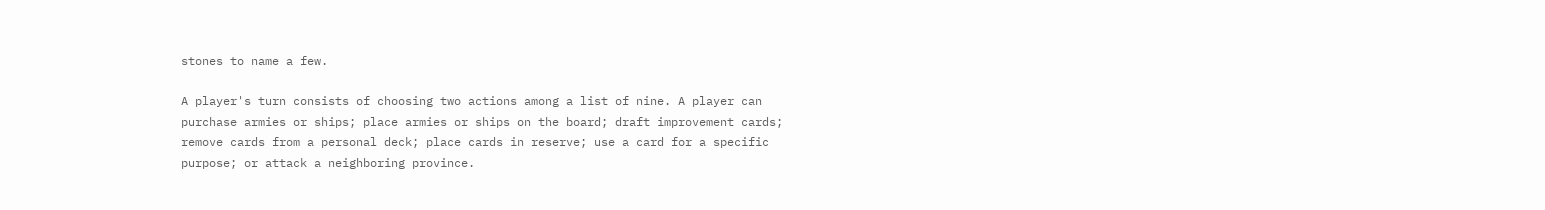stones to name a few.

A player's turn consists of choosing two actions among a list of nine. A player can purchase armies or ships; place armies or ships on the board; draft improvement cards; remove cards from a personal deck; place cards in reserve; use a card for a specific purpose; or attack a neighboring province.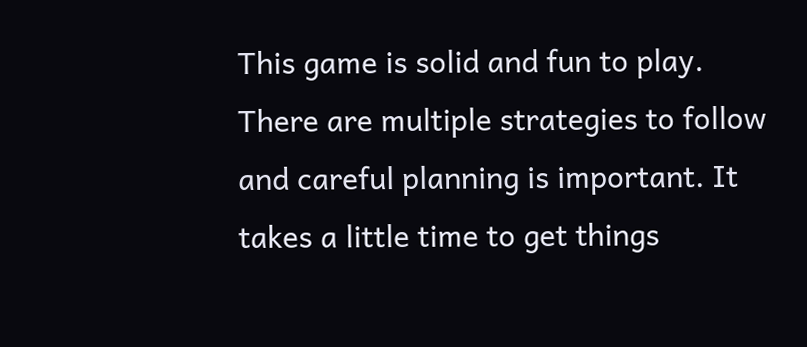This game is solid and fun to play. There are multiple strategies to follow and careful planning is important. It takes a little time to get things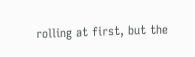rolling at first, but the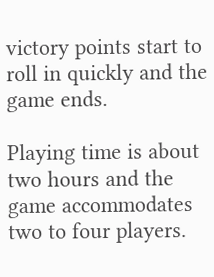victory points start to roll in quickly and the game ends.

Playing time is about two hours and the game accommodates two to four players.